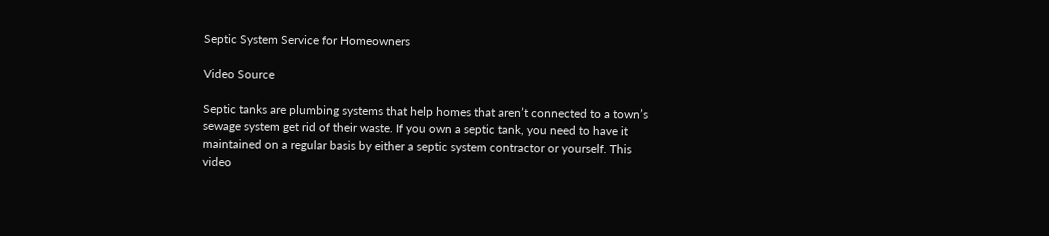Septic System Service for Homeowners

Video Source

Septic tanks are plumbing systems that help homes that aren’t connected to a town’s sewage system get rid of their waste. If you own a septic tank, you need to have it maintained on a regular basis by either a septic system contractor or yourself. This video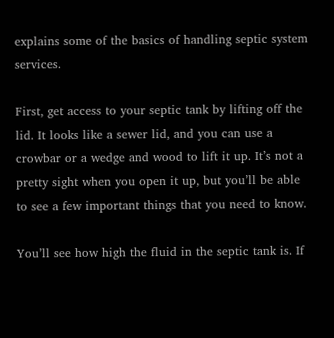explains some of the basics of handling septic system services.

First, get access to your septic tank by lifting off the lid. It looks like a sewer lid, and you can use a crowbar or a wedge and wood to lift it up. It’s not a pretty sight when you open it up, but you’ll be able to see a few important things that you need to know.

You’ll see how high the fluid in the septic tank is. If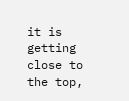it is getting close to the top,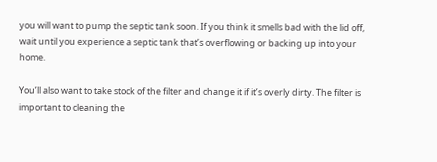you will want to pump the septic tank soon. If you think it smells bad with the lid off, wait until you experience a septic tank that’s overflowing or backing up into your home.

You’ll also want to take stock of the filter and change it if it’s overly dirty. The filter is important to cleaning the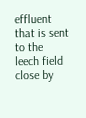effluent that is sent to the leech field close by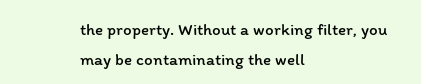the property. Without a working filter, you may be contaminating the well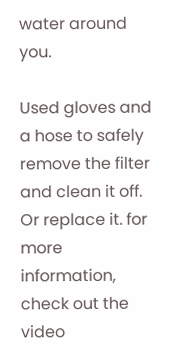water around you.

Used gloves and a hose to safely remove the filter and clean it off. Or replace it. for more information, check out the video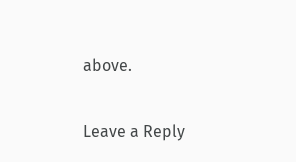above.

Leave a Reply